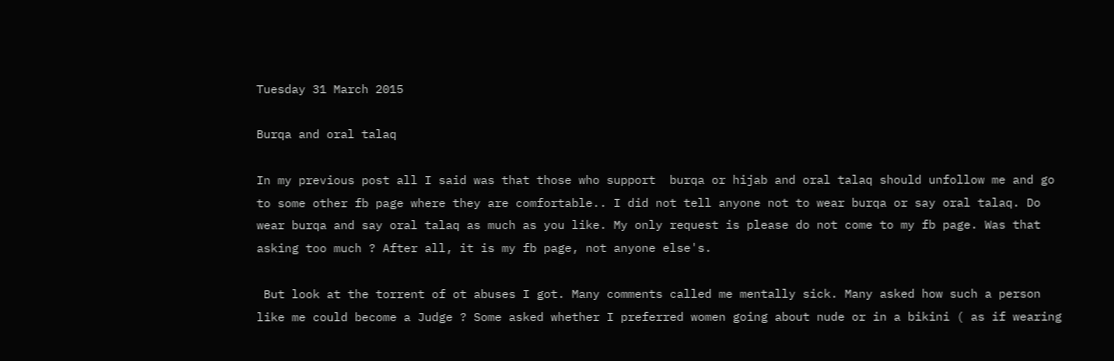Tuesday 31 March 2015

Burqa and oral talaq

In my previous post all I said was that those who support  burqa or hijab and oral talaq should unfollow me and go to some other fb page where they are comfortable.. I did not tell anyone not to wear burqa or say oral talaq. Do wear burqa and say oral talaq as much as you like. My only request is please do not come to my fb page. Was that asking too much ? After all, it is my fb page, not anyone else's.

 But look at the torrent of ot abuses I got. Many comments called me mentally sick. Many asked how such a person like me could become a Judge ? Some asked whether I preferred women going about nude or in a bikini ( as if wearing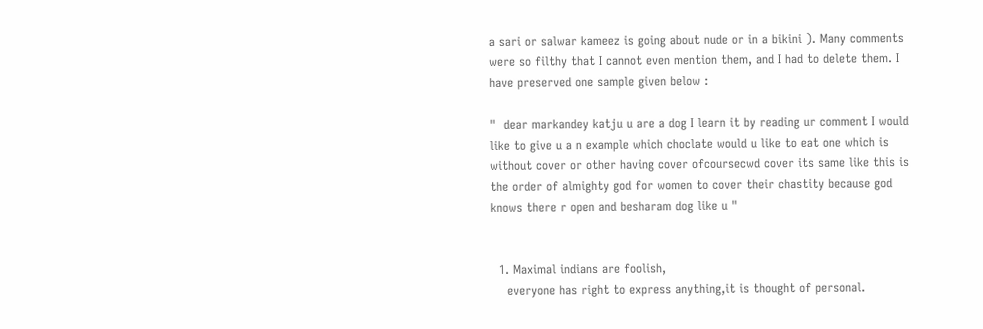a sari or salwar kameez is going about nude or in a bikini ). Many comments were so filthy that I cannot even mention them, and I had to delete them. I have preserved one sample given below :

"  dear markandey katju u are a dog I learn it by reading ur comment I would like to give u a n example which choclate would u like to eat one which is without cover or other having cover ofcoursecwd cover its same like this is the order of almighty god for women to cover their chastity because god knows there r open and besharam dog like u "


  1. Maximal indians are foolish,
    everyone has right to express anything,it is thought of personal.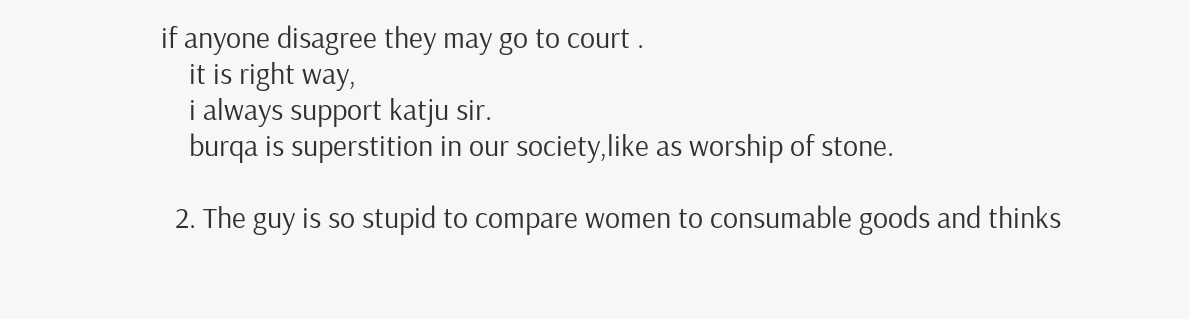if anyone disagree they may go to court .
    it is right way,
    i always support katju sir.
    burqa is superstition in our society,like as worship of stone.

  2. The guy is so stupid to compare women to consumable goods and thinks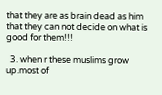that they are as brain dead as him that they can not decide on what is good for them!!!

  3. when r these muslims grow up.most of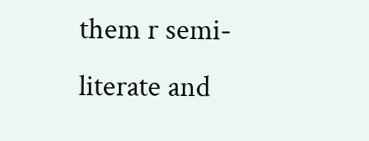them r semi-literate and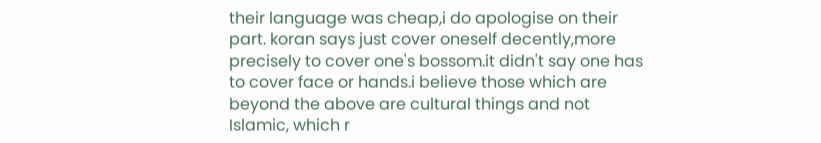their language was cheap,i do apologise on their part. koran says just cover oneself decently,more precisely to cover one's bossom.it didn't say one has to cover face or hands.i believe those which are beyond the above are cultural things and not Islamic, which r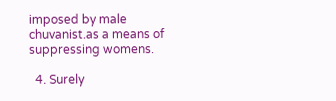imposed by male chuvanist.as a means of suppressing womens.

  4. Surely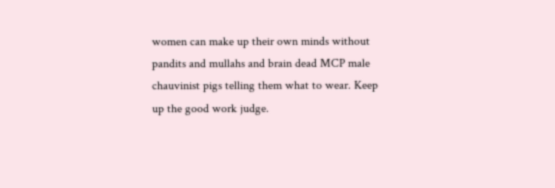women can make up their own minds without pandits and mullahs and brain dead MCP male chauvinist pigs telling them what to wear. Keep up the good work judge.